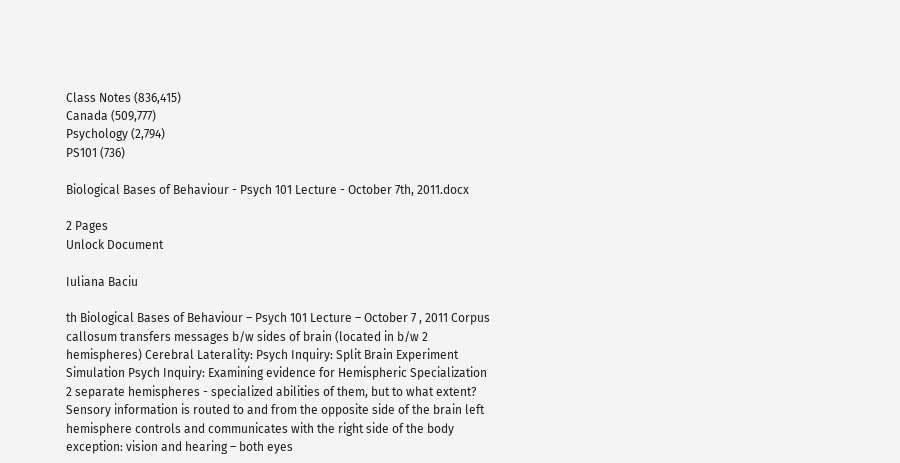Class Notes (836,415)
Canada (509,777)
Psychology (2,794)
PS101 (736)

Biological Bases of Behaviour - Psych 101 Lecture - October 7th, 2011.docx

2 Pages
Unlock Document

Iuliana Baciu

th Biological Bases of Behaviour – Psych 101 Lecture – October 7 , 2011 Corpus callosum transfers messages b/w sides of brain (located in b/w 2 hemispheres) Cerebral Laterality: Psych Inquiry: Split Brain Experiment Simulation Psych Inquiry: Examining evidence for Hemispheric Specialization 2 separate hemispheres - specialized abilities of them, but to what extent? Sensory information is routed to and from the opposite side of the brain left hemisphere controls and communicates with the right side of the body exception: vision and hearing – both eyes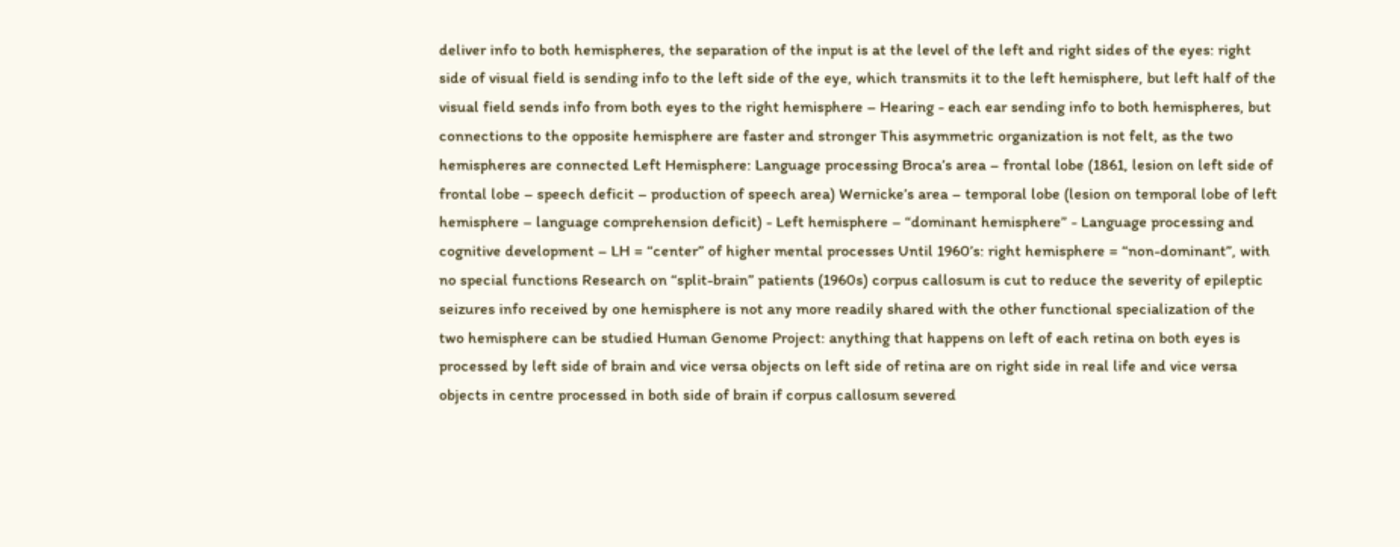deliver info to both hemispheres, the separation of the input is at the level of the left and right sides of the eyes: right side of visual field is sending info to the left side of the eye, which transmits it to the left hemisphere, but left half of the visual field sends info from both eyes to the right hemisphere – Hearing - each ear sending info to both hemispheres, but connections to the opposite hemisphere are faster and stronger This asymmetric organization is not felt, as the two hemispheres are connected Left Hemisphere: Language processing Broca’s area – frontal lobe (1861, lesion on left side of frontal lobe – speech deficit – production of speech area) Wernicke’s area – temporal lobe (lesion on temporal lobe of left hemisphere – language comprehension deficit) - Left hemisphere – “dominant hemisphere” - Language processing and cognitive development – LH = “center” of higher mental processes Until 1960’s: right hemisphere = “non-dominant”, with no special functions Research on “split-brain” patients (1960s) corpus callosum is cut to reduce the severity of epileptic seizures info received by one hemisphere is not any more readily shared with the other functional specialization of the two hemisphere can be studied Human Genome Project: anything that happens on left of each retina on both eyes is processed by left side of brain and vice versa objects on left side of retina are on right side in real life and vice versa objects in centre processed in both side of brain if corpus callosum severed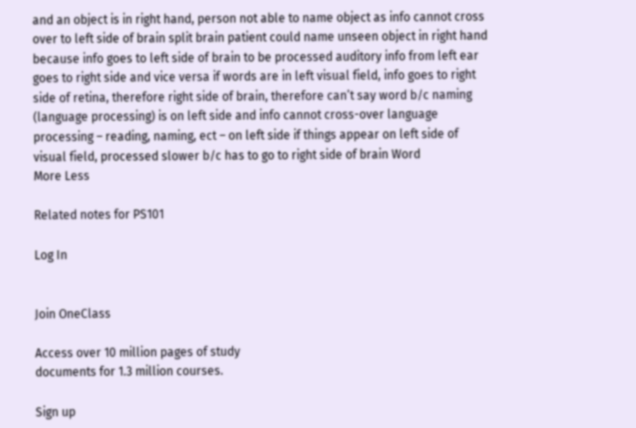and an object is in right hand, person not able to name object as info cannot cross over to left side of brain split brain patient could name unseen object in right hand because info goes to left side of brain to be processed auditory info from left ear goes to right side and vice versa if words are in left visual field, info goes to right side of retina, therefore right side of brain, therefore can’t say word b/c naming (language processing) is on left side and info cannot cross-over language processing – reading, naming, ect – on left side if things appear on left side of visual field, processed slower b/c has to go to right side of brain Word
More Less

Related notes for PS101

Log In


Join OneClass

Access over 10 million pages of study
documents for 1.3 million courses.

Sign up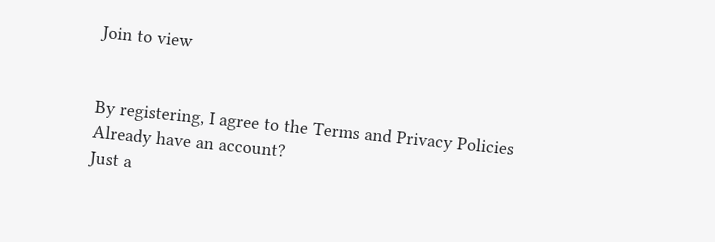Join to view


By registering, I agree to the Terms and Privacy Policies
Already have an account?
Just a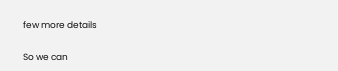few more details

So we can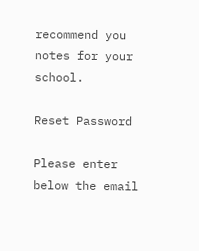recommend you notes for your school.

Reset Password

Please enter below the email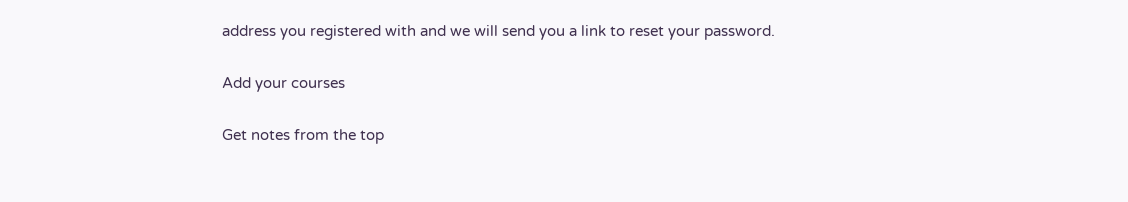address you registered with and we will send you a link to reset your password.

Add your courses

Get notes from the top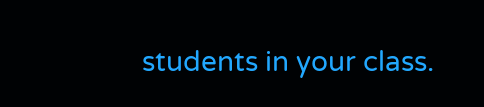students in your class.